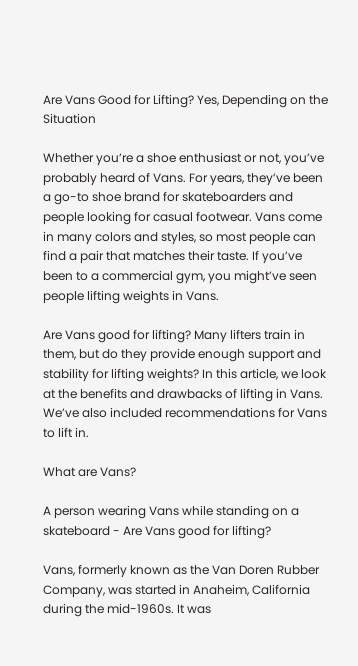Are Vans Good for Lifting? Yes, Depending on the Situation

Whether you’re a shoe enthusiast or not, you’ve probably heard of Vans. For years, they’ve been a go-to shoe brand for skateboarders and people looking for casual footwear. Vans come in many colors and styles, so most people can find a pair that matches their taste. If you’ve been to a commercial gym, you might’ve seen people lifting weights in Vans.

Are Vans good for lifting? Many lifters train in them, but do they provide enough support and stability for lifting weights? In this article, we look at the benefits and drawbacks of lifting in Vans. We’ve also included recommendations for Vans to lift in.

What are Vans?

A person wearing Vans while standing on a skateboard - Are Vans good for lifting?

Vans, formerly known as the Van Doren Rubber Company, was started in Anaheim, California during the mid-1960s. It was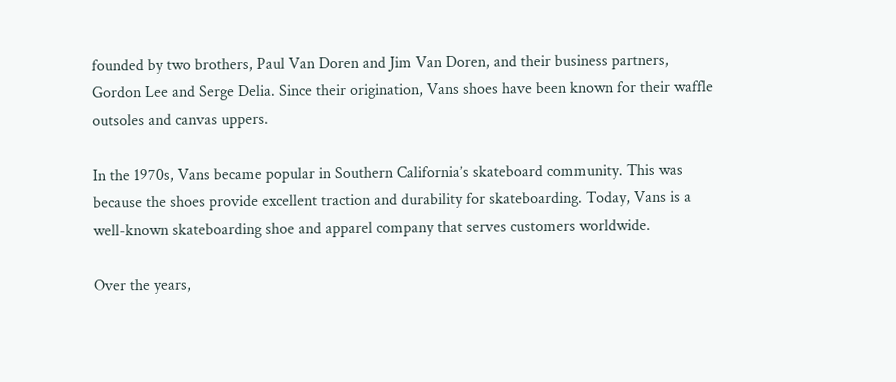founded by two brothers, Paul Van Doren and Jim Van Doren, and their business partners, Gordon Lee and Serge Delia. Since their origination, Vans shoes have been known for their waffle outsoles and canvas uppers.

In the 1970s, Vans became popular in Southern California’s skateboard community. This was because the shoes provide excellent traction and durability for skateboarding. Today, Vans is a well-known skateboarding shoe and apparel company that serves customers worldwide.

Over the years,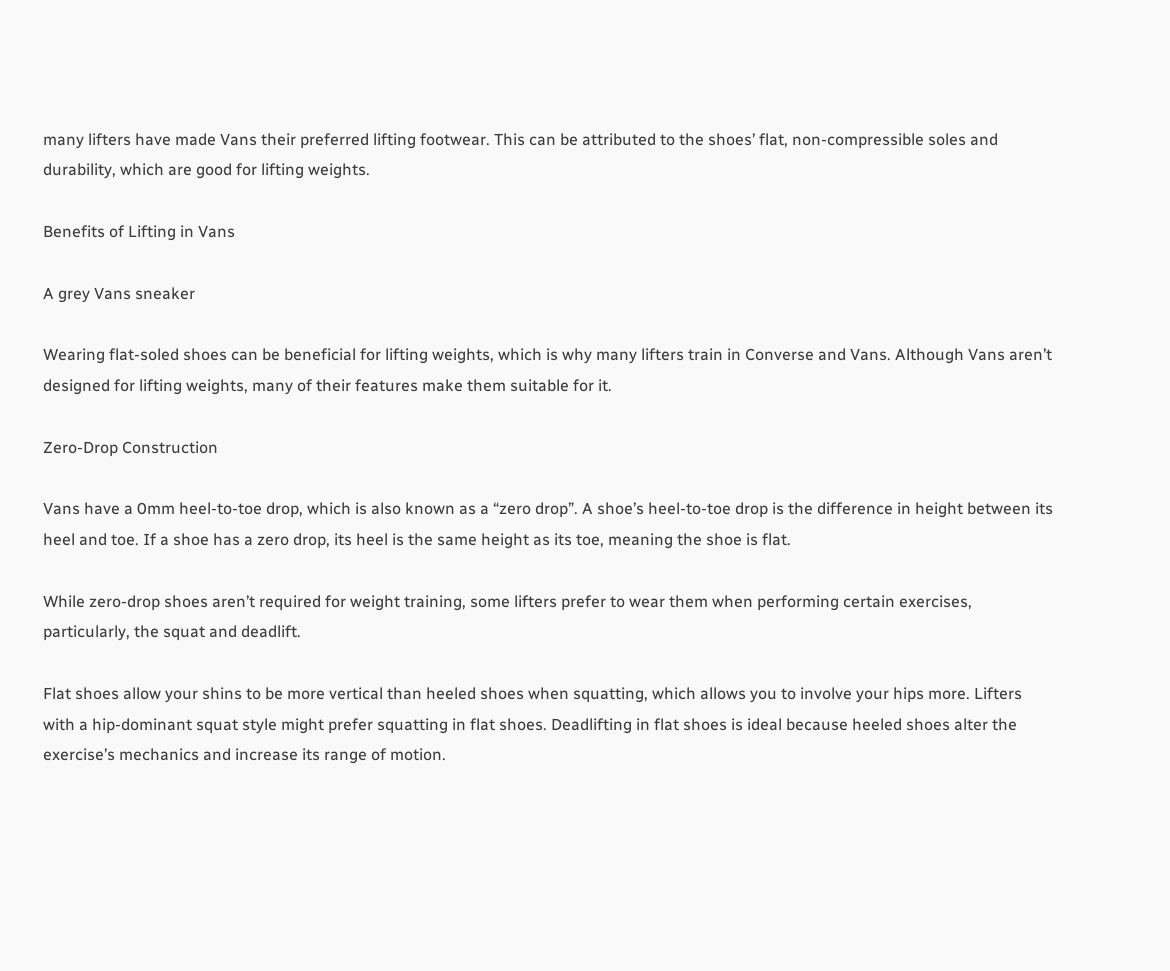many lifters have made Vans their preferred lifting footwear. This can be attributed to the shoes’ flat, non-compressible soles and durability, which are good for lifting weights.

Benefits of Lifting in Vans

A grey Vans sneaker

Wearing flat-soled shoes can be beneficial for lifting weights, which is why many lifters train in Converse and Vans. Although Vans aren’t designed for lifting weights, many of their features make them suitable for it.

Zero-Drop Construction

Vans have a 0mm heel-to-toe drop, which is also known as a “zero drop”. A shoe’s heel-to-toe drop is the difference in height between its heel and toe. If a shoe has a zero drop, its heel is the same height as its toe, meaning the shoe is flat.

While zero-drop shoes aren’t required for weight training, some lifters prefer to wear them when performing certain exercises, particularly, the squat and deadlift.

Flat shoes allow your shins to be more vertical than heeled shoes when squatting, which allows you to involve your hips more. Lifters with a hip-dominant squat style might prefer squatting in flat shoes. Deadlifting in flat shoes is ideal because heeled shoes alter the exercise’s mechanics and increase its range of motion.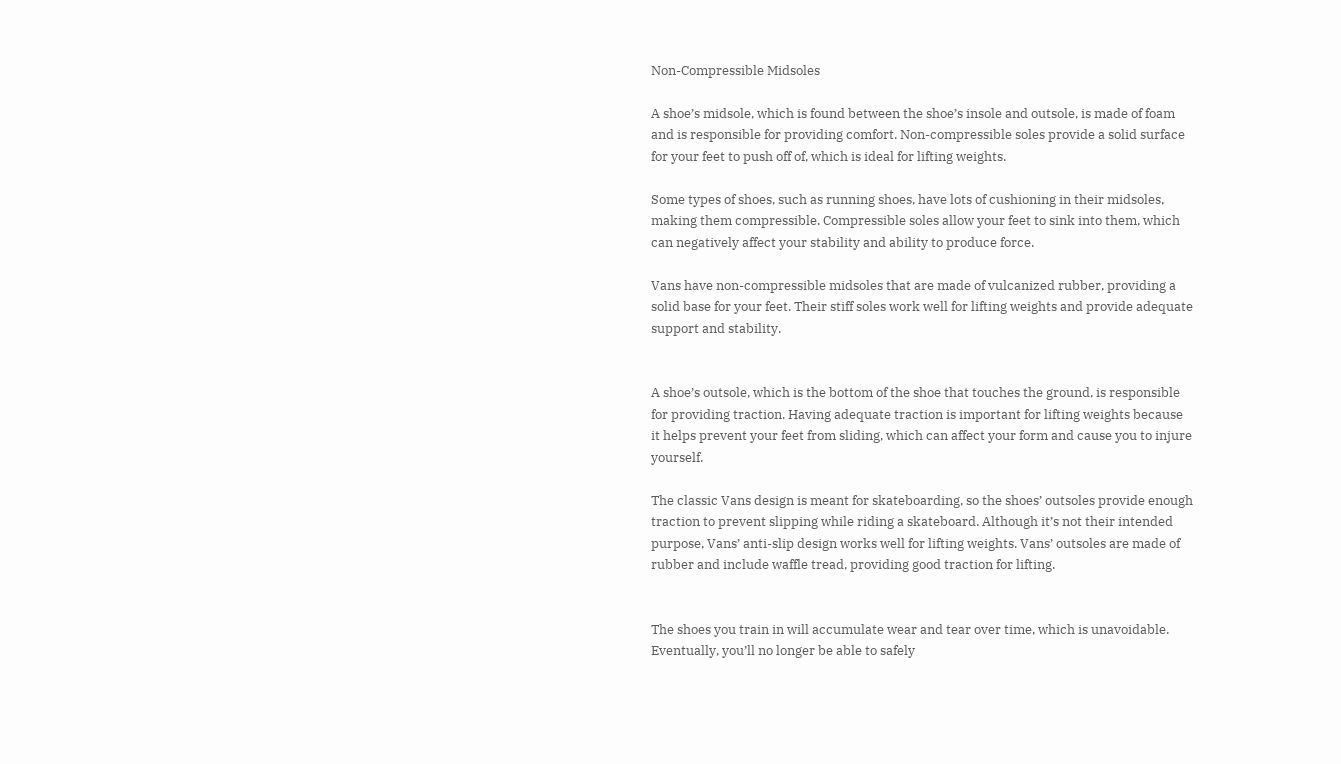Non-Compressible Midsoles

A shoe’s midsole, which is found between the shoe’s insole and outsole, is made of foam and is responsible for providing comfort. Non-compressible soles provide a solid surface for your feet to push off of, which is ideal for lifting weights.

Some types of shoes, such as running shoes, have lots of cushioning in their midsoles, making them compressible. Compressible soles allow your feet to sink into them, which can negatively affect your stability and ability to produce force.

Vans have non-compressible midsoles that are made of vulcanized rubber, providing a solid base for your feet. Their stiff soles work well for lifting weights and provide adequate support and stability.


A shoe’s outsole, which is the bottom of the shoe that touches the ground, is responsible for providing traction. Having adequate traction is important for lifting weights because it helps prevent your feet from sliding, which can affect your form and cause you to injure yourself.

The classic Vans design is meant for skateboarding, so the shoes’ outsoles provide enough traction to prevent slipping while riding a skateboard. Although it’s not their intended purpose, Vans’ anti-slip design works well for lifting weights. Vans’ outsoles are made of rubber and include waffle tread, providing good traction for lifting.


The shoes you train in will accumulate wear and tear over time, which is unavoidable. Eventually, you’ll no longer be able to safely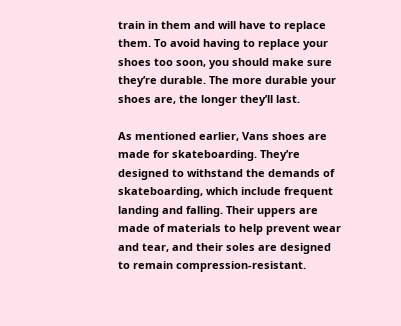train in them and will have to replace them. To avoid having to replace your shoes too soon, you should make sure they’re durable. The more durable your shoes are, the longer they’ll last.

As mentioned earlier, Vans shoes are made for skateboarding. They’re designed to withstand the demands of skateboarding, which include frequent landing and falling. Their uppers are made of materials to help prevent wear and tear, and their soles are designed to remain compression-resistant.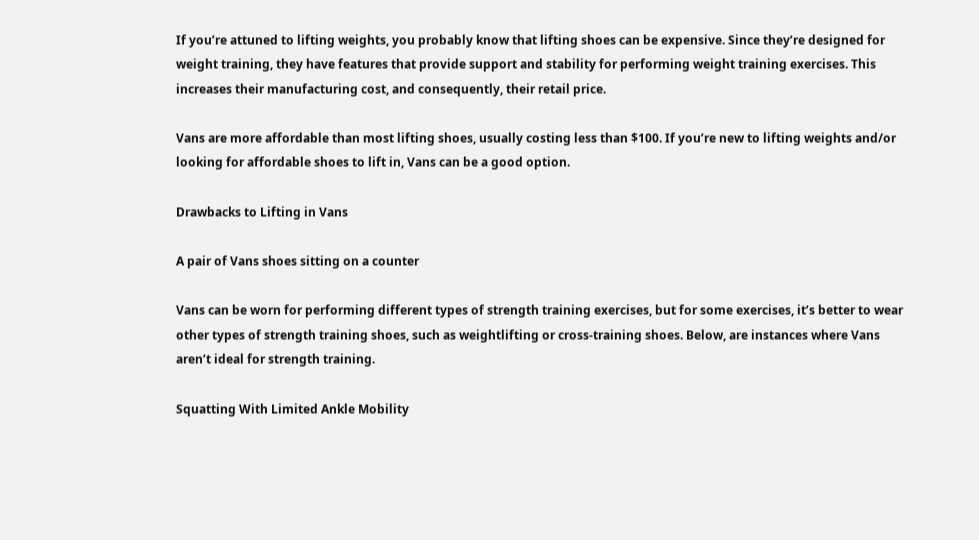If you’re attuned to lifting weights, you probably know that lifting shoes can be expensive. Since they’re designed for weight training, they have features that provide support and stability for performing weight training exercises. This increases their manufacturing cost, and consequently, their retail price.

Vans are more affordable than most lifting shoes, usually costing less than $100. If you’re new to lifting weights and/or looking for affordable shoes to lift in, Vans can be a good option.

Drawbacks to Lifting in Vans

A pair of Vans shoes sitting on a counter

Vans can be worn for performing different types of strength training exercises, but for some exercises, it’s better to wear other types of strength training shoes, such as weightlifting or cross-training shoes. Below, are instances where Vans aren’t ideal for strength training.

Squatting With Limited Ankle Mobility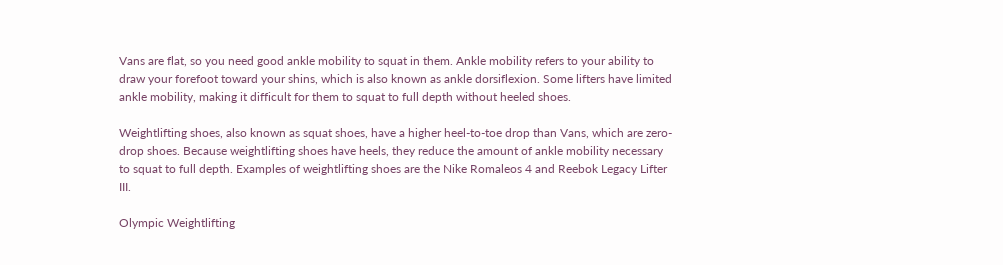Vans are flat, so you need good ankle mobility to squat in them. Ankle mobility refers to your ability to draw your forefoot toward your shins, which is also known as ankle dorsiflexion. Some lifters have limited ankle mobility, making it difficult for them to squat to full depth without heeled shoes.

Weightlifting shoes, also known as squat shoes, have a higher heel-to-toe drop than Vans, which are zero-drop shoes. Because weightlifting shoes have heels, they reduce the amount of ankle mobility necessary to squat to full depth. Examples of weightlifting shoes are the Nike Romaleos 4 and Reebok Legacy Lifter III.

Olympic Weightlifting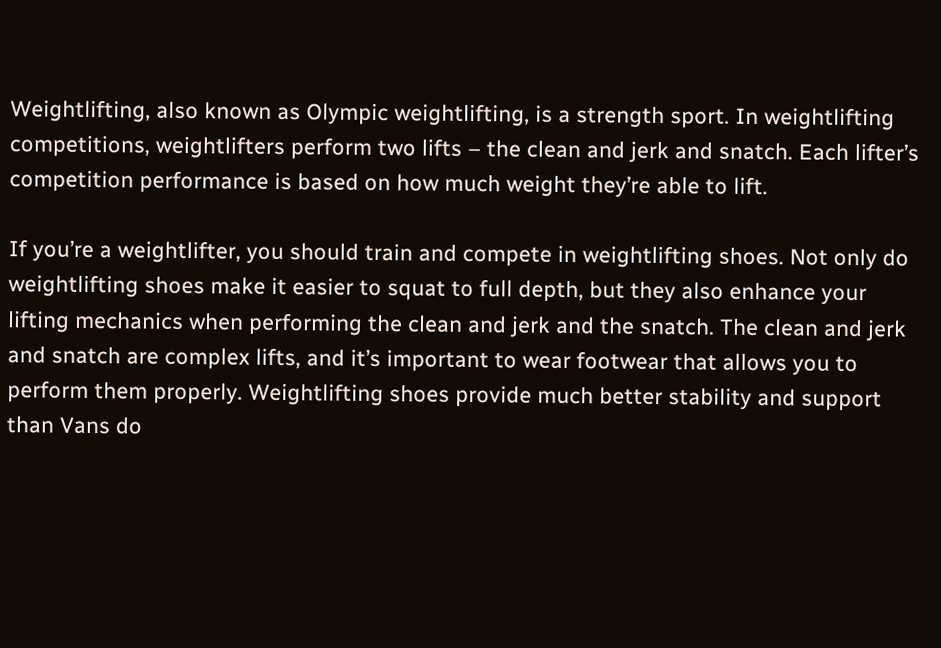Weightlifting, also known as Olympic weightlifting, is a strength sport. In weightlifting competitions, weightlifters perform two lifts – the clean and jerk and snatch. Each lifter’s competition performance is based on how much weight they’re able to lift.

If you’re a weightlifter, you should train and compete in weightlifting shoes. Not only do weightlifting shoes make it easier to squat to full depth, but they also enhance your lifting mechanics when performing the clean and jerk and the snatch. The clean and jerk and snatch are complex lifts, and it’s important to wear footwear that allows you to perform them properly. Weightlifting shoes provide much better stability and support than Vans do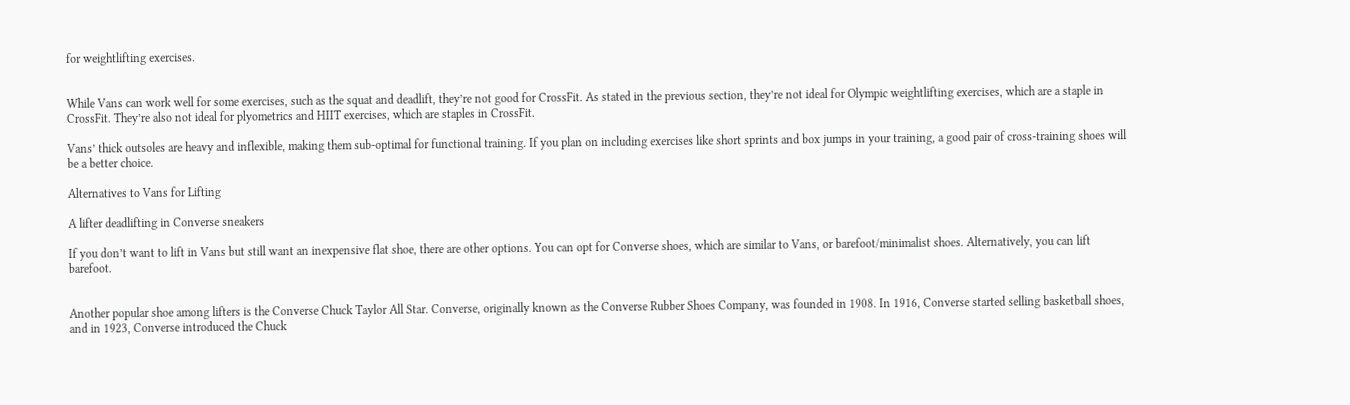for weightlifting exercises.


While Vans can work well for some exercises, such as the squat and deadlift, they’re not good for CrossFit. As stated in the previous section, they’re not ideal for Olympic weightlifting exercises, which are a staple in CrossFit. They’re also not ideal for plyometrics and HIIT exercises, which are staples in CrossFit.

Vans’ thick outsoles are heavy and inflexible, making them sub-optimal for functional training. If you plan on including exercises like short sprints and box jumps in your training, a good pair of cross-training shoes will be a better choice.

Alternatives to Vans for Lifting

A lifter deadlifting in Converse sneakers

If you don’t want to lift in Vans but still want an inexpensive flat shoe, there are other options. You can opt for Converse shoes, which are similar to Vans, or barefoot/minimalist shoes. Alternatively, you can lift barefoot.


Another popular shoe among lifters is the Converse Chuck Taylor All Star. Converse, originally known as the Converse Rubber Shoes Company, was founded in 1908. In 1916, Converse started selling basketball shoes, and in 1923, Converse introduced the Chuck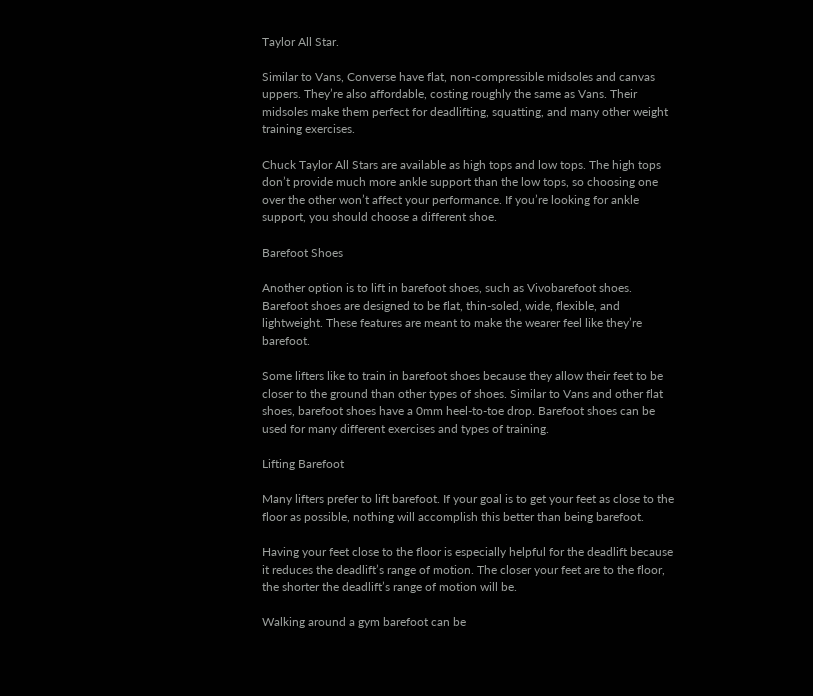Taylor All Star.

Similar to Vans, Converse have flat, non-compressible midsoles and canvas uppers. They’re also affordable, costing roughly the same as Vans. Their midsoles make them perfect for deadlifting, squatting, and many other weight training exercises.

Chuck Taylor All Stars are available as high tops and low tops. The high tops don’t provide much more ankle support than the low tops, so choosing one over the other won’t affect your performance. If you’re looking for ankle support, you should choose a different shoe.

Barefoot Shoes

Another option is to lift in barefoot shoes, such as Vivobarefoot shoes. Barefoot shoes are designed to be flat, thin-soled, wide, flexible, and lightweight. These features are meant to make the wearer feel like they’re barefoot.

Some lifters like to train in barefoot shoes because they allow their feet to be closer to the ground than other types of shoes. Similar to Vans and other flat shoes, barefoot shoes have a 0mm heel-to-toe drop. Barefoot shoes can be used for many different exercises and types of training.

Lifting Barefoot

Many lifters prefer to lift barefoot. If your goal is to get your feet as close to the floor as possible, nothing will accomplish this better than being barefoot.

Having your feet close to the floor is especially helpful for the deadlift because it reduces the deadlift’s range of motion. The closer your feet are to the floor, the shorter the deadlift’s range of motion will be.

Walking around a gym barefoot can be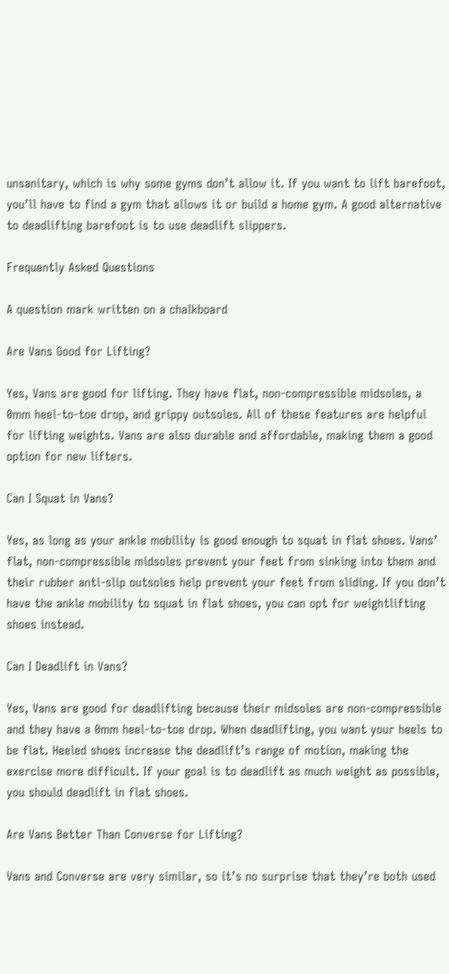unsanitary, which is why some gyms don’t allow it. If you want to lift barefoot, you’ll have to find a gym that allows it or build a home gym. A good alternative to deadlifting barefoot is to use deadlift slippers.

Frequently Asked Questions

A question mark written on a chalkboard

Are Vans Good for Lifting?

Yes, Vans are good for lifting. They have flat, non-compressible midsoles, a 0mm heel-to-toe drop, and grippy outsoles. All of these features are helpful for lifting weights. Vans are also durable and affordable, making them a good option for new lifters.

Can I Squat in Vans?

Yes, as long as your ankle mobility is good enough to squat in flat shoes. Vans’ flat, non-compressible midsoles prevent your feet from sinking into them and their rubber anti-slip outsoles help prevent your feet from sliding. If you don’t have the ankle mobility to squat in flat shoes, you can opt for weightlifting shoes instead.

Can I Deadlift in Vans?

Yes, Vans are good for deadlifting because their midsoles are non-compressible and they have a 0mm heel-to-toe drop. When deadlifting, you want your heels to be flat. Heeled shoes increase the deadlift’s range of motion, making the exercise more difficult. If your goal is to deadlift as much weight as possible, you should deadlift in flat shoes.

Are Vans Better Than Converse for Lifting?

Vans and Converse are very similar, so it’s no surprise that they’re both used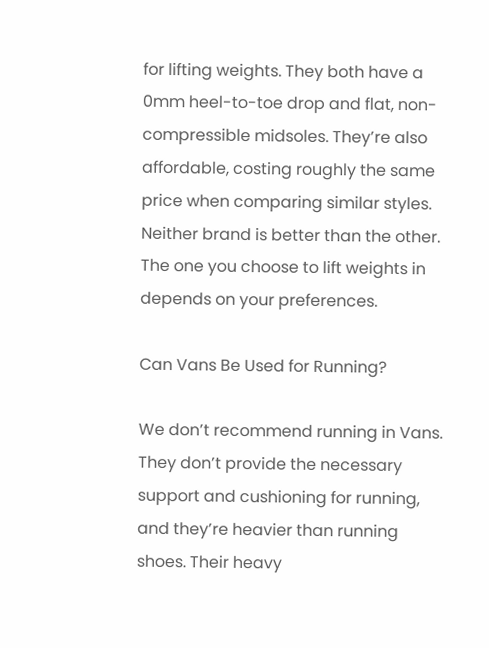for lifting weights. They both have a 0mm heel-to-toe drop and flat, non-compressible midsoles. They’re also affordable, costing roughly the same price when comparing similar styles. Neither brand is better than the other. The one you choose to lift weights in depends on your preferences.

Can Vans Be Used for Running?

We don’t recommend running in Vans. They don’t provide the necessary support and cushioning for running, and they’re heavier than running shoes. Their heavy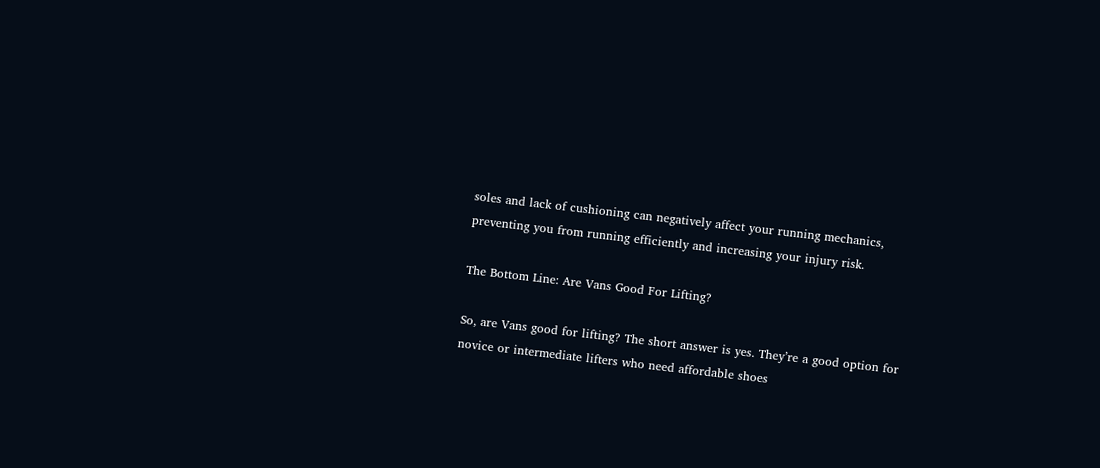soles and lack of cushioning can negatively affect your running mechanics, preventing you from running efficiently and increasing your injury risk.

The Bottom Line: Are Vans Good For Lifting?

So, are Vans good for lifting? The short answer is yes. They’re a good option for novice or intermediate lifters who need affordable shoes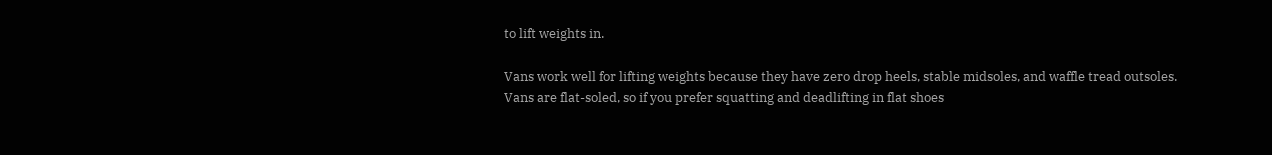to lift weights in.

Vans work well for lifting weights because they have zero drop heels, stable midsoles, and waffle tread outsoles. Vans are flat-soled, so if you prefer squatting and deadlifting in flat shoes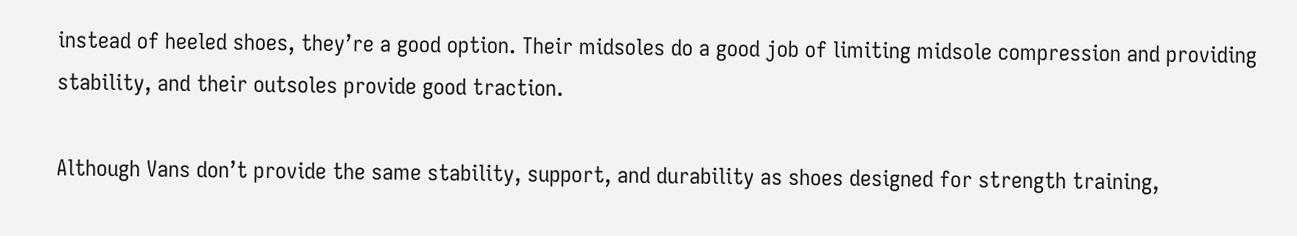instead of heeled shoes, they’re a good option. Their midsoles do a good job of limiting midsole compression and providing stability, and their outsoles provide good traction.

Although Vans don’t provide the same stability, support, and durability as shoes designed for strength training,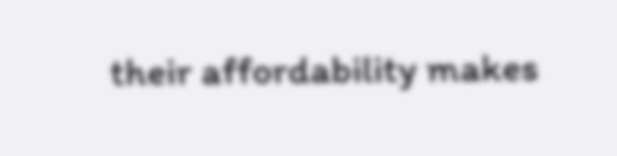their affordability makes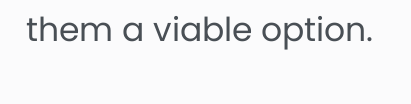them a viable option.